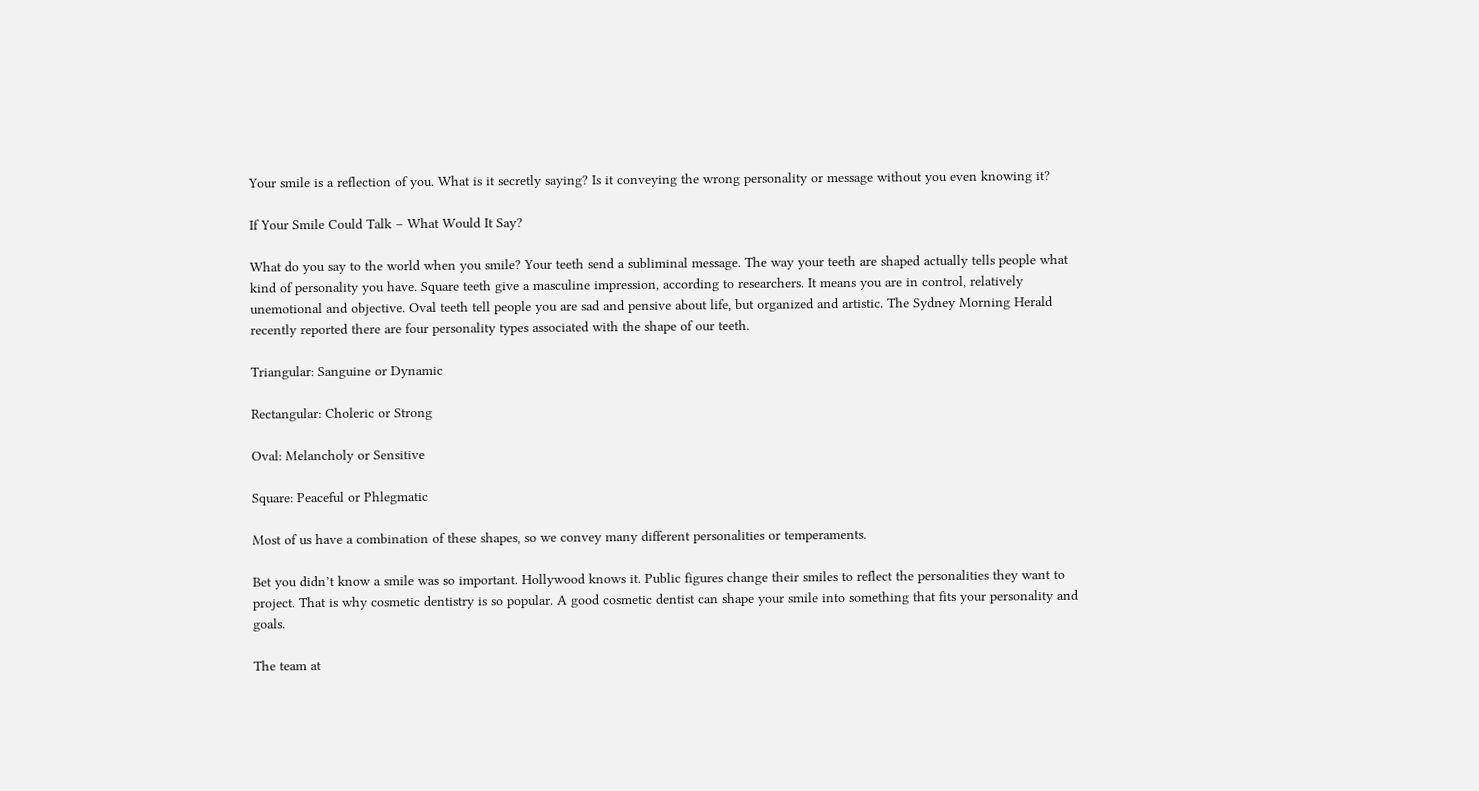Your smile is a reflection of you. What is it secretly saying? Is it conveying the wrong personality or message without you even knowing it?

If Your Smile Could Talk – What Would It Say?

What do you say to the world when you smile? Your teeth send a subliminal message. The way your teeth are shaped actually tells people what kind of personality you have. Square teeth give a masculine impression, according to researchers. It means you are in control, relatively unemotional and objective. Oval teeth tell people you are sad and pensive about life, but organized and artistic. The Sydney Morning Herald recently reported there are four personality types associated with the shape of our teeth.

Triangular: Sanguine or Dynamic

Rectangular: Choleric or Strong

Oval: Melancholy or Sensitive

Square: Peaceful or Phlegmatic

Most of us have a combination of these shapes, so we convey many different personalities or temperaments.

Bet you didn’t know a smile was so important. Hollywood knows it. Public figures change their smiles to reflect the personalities they want to project. That is why cosmetic dentistry is so popular. A good cosmetic dentist can shape your smile into something that fits your personality and goals.

The team at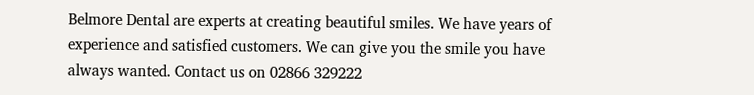Belmore Dental are experts at creating beautiful smiles. We have years of experience and satisfied customers. We can give you the smile you have always wanted. Contact us on 02866 329222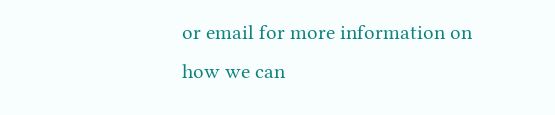or email for more information on how we can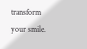transform your smile.